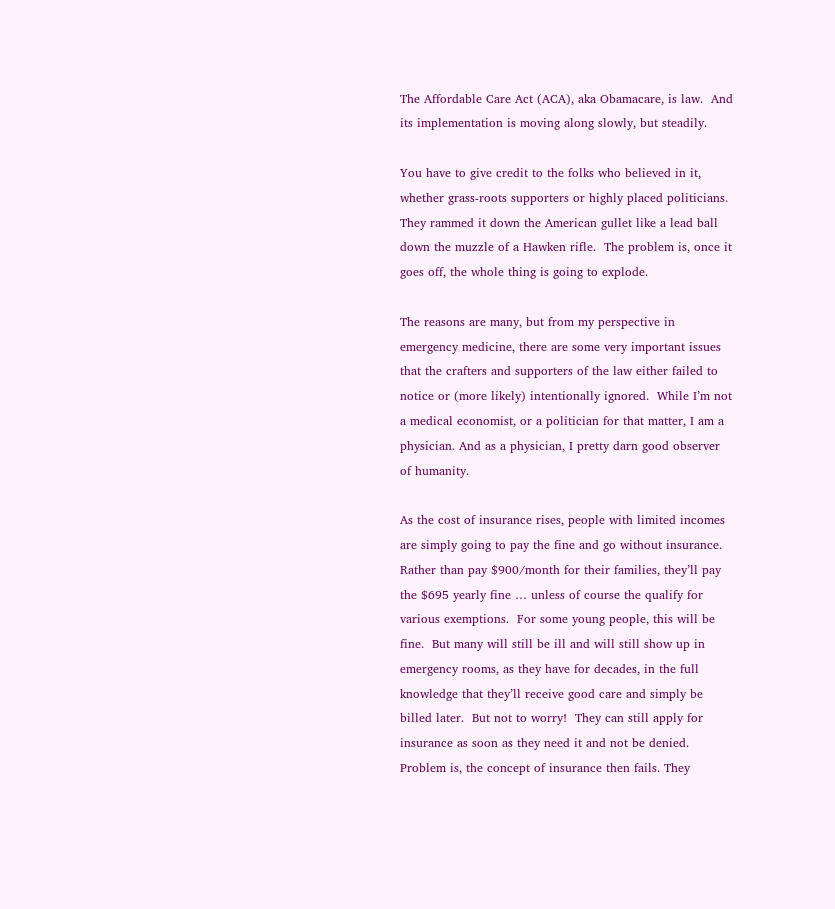The Affordable Care Act (ACA), aka Obamacare, is law.  And its implementation is moving along slowly, but steadily.

You have to give credit to the folks who believed in it, whether grass-roots supporters or highly placed politicians.  They rammed it down the American gullet like a lead ball down the muzzle of a Hawken rifle.  The problem is, once it goes off, the whole thing is going to explode.

The reasons are many, but from my perspective in emergency medicine, there are some very important issues that the crafters and supporters of the law either failed to notice or (more likely) intentionally ignored.  While I’m not a medical economist, or a politician for that matter, I am a physician. And as a physician, I pretty darn good observer of humanity.

As the cost of insurance rises, people with limited incomes are simply going to pay the fine and go without insurance.  Rather than pay $900/month for their families, they’ll pay the $695 yearly fine … unless of course the qualify for various exemptions.  For some young people, this will be fine.  But many will still be ill and will still show up in emergency rooms, as they have for decades, in the full knowledge that they’ll receive good care and simply be billed later.  But not to worry!  They can still apply for insurance as soon as they need it and not be denied.  Problem is, the concept of insurance then fails. They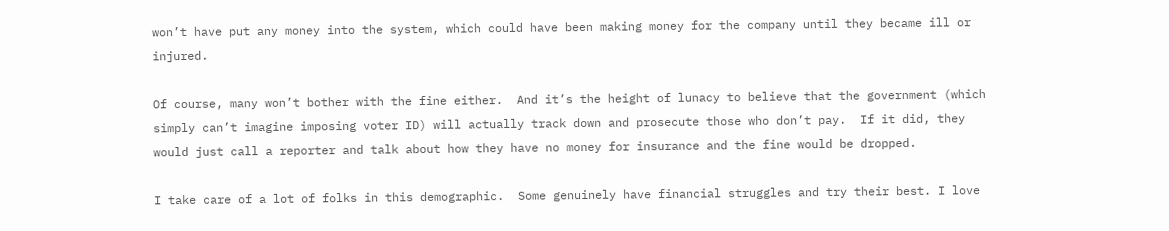won’t have put any money into the system, which could have been making money for the company until they became ill or injured.

Of course, many won’t bother with the fine either.  And it’s the height of lunacy to believe that the government (which simply can’t imagine imposing voter ID) will actually track down and prosecute those who don’t pay.  If it did, they would just call a reporter and talk about how they have no money for insurance and the fine would be dropped.

I take care of a lot of folks in this demographic.  Some genuinely have financial struggles and try their best. I love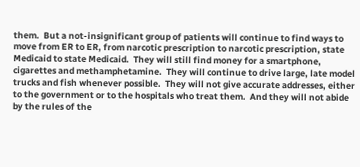them.  But a not-insignificant group of patients will continue to find ways to move from ER to ER, from narcotic prescription to narcotic prescription, state Medicaid to state Medicaid.  They will still find money for a smartphone, cigarettes and methamphetamine.  They will continue to drive large, late model trucks and fish whenever possible.  They will not give accurate addresses, either to the government or to the hospitals who treat them.  And they will not abide by the rules of the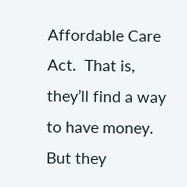Affordable Care Act.  That is, they’ll find a way to have money. But they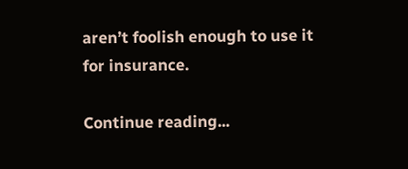aren’t foolish enough to use it for insurance.

Continue reading...